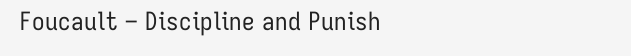Foucault – Discipline and Punish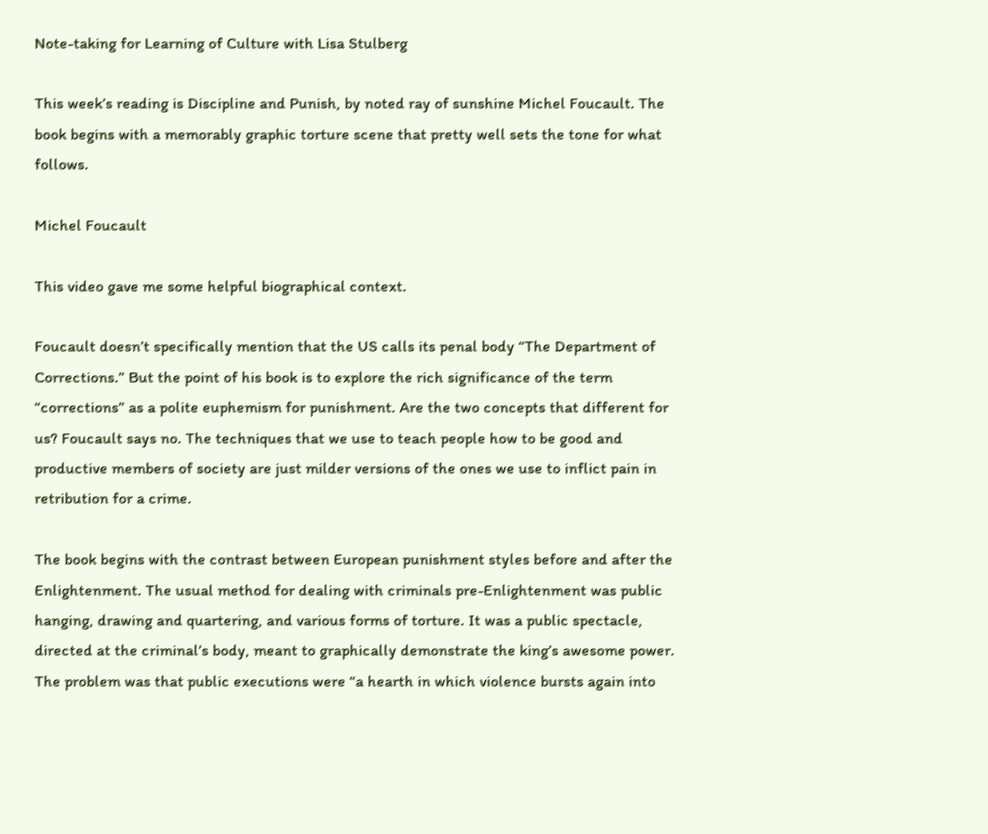Note-taking for Learning of Culture with Lisa Stulberg

This week’s reading is Discipline and Punish, by noted ray of sunshine Michel Foucault. The book begins with a memorably graphic torture scene that pretty well sets the tone for what follows.

Michel Foucault

This video gave me some helpful biographical context.

Foucault doesn’t specifically mention that the US calls its penal body “The Department of Corrections.” But the point of his book is to explore the rich significance of the term “corrections” as a polite euphemism for punishment. Are the two concepts that different for us? Foucault says no. The techniques that we use to teach people how to be good and productive members of society are just milder versions of the ones we use to inflict pain in retribution for a crime.

The book begins with the contrast between European punishment styles before and after the Enlightenment. The usual method for dealing with criminals pre-Enlightenment was public hanging, drawing and quartering, and various forms of torture. It was a public spectacle, directed at the criminal’s body, meant to graphically demonstrate the king’s awesome power. The problem was that public executions were “a hearth in which violence bursts again into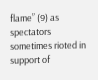flame” (9) as spectators sometimes rioted in support of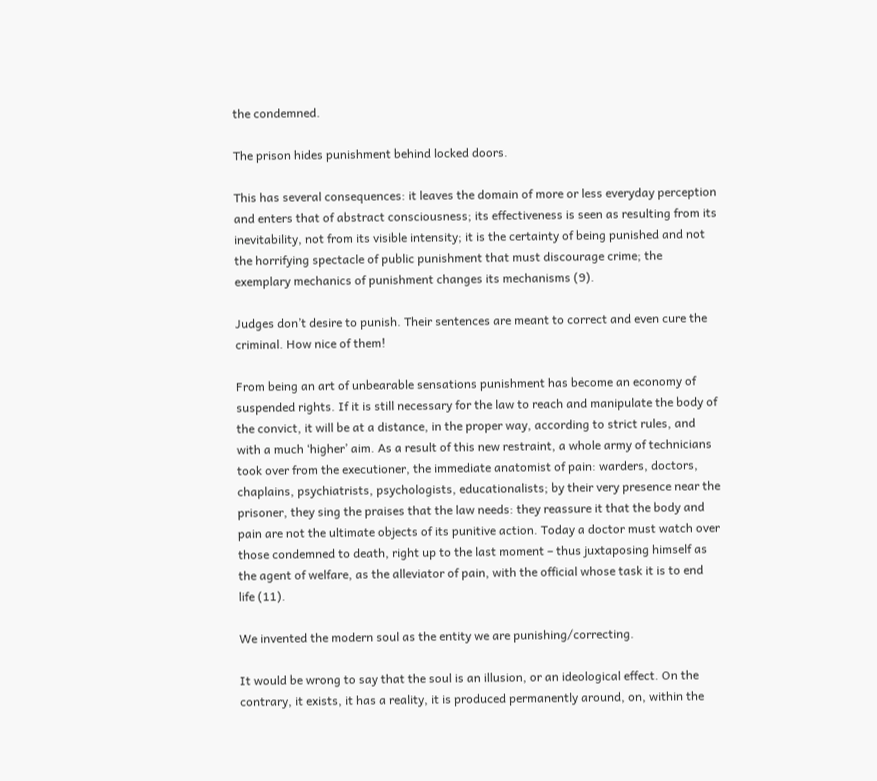the condemned.

The prison hides punishment behind locked doors.

This has several consequences: it leaves the domain of more or less everyday perception and enters that of abstract consciousness; its effectiveness is seen as resulting from its inevitability, not from its visible intensity; it is the certainty of being punished and not the horrifying spectacle of public punishment that must discourage crime; the exemplary mechanics of punishment changes its mechanisms (9).

Judges don’t desire to punish. Their sentences are meant to correct and even cure the criminal. How nice of them!

From being an art of unbearable sensations punishment has become an economy of suspended rights. If it is still necessary for the law to reach and manipulate the body of the convict, it will be at a distance, in the proper way, according to strict rules, and with a much ‘higher’ aim. As a result of this new restraint, a whole army of technicians took over from the executioner, the immediate anatomist of pain: warders, doctors, chaplains, psychiatrists, psychologists, educationalists; by their very presence near the prisoner, they sing the praises that the law needs: they reassure it that the body and pain are not the ultimate objects of its punitive action. Today a doctor must watch over those condemned to death, right up to the last moment – thus juxtaposing himself as the agent of welfare, as the alleviator of pain, with the official whose task it is to end life (11).

We invented the modern soul as the entity we are punishing/correcting.

It would be wrong to say that the soul is an illusion, or an ideological effect. On the contrary, it exists, it has a reality, it is produced permanently around, on, within the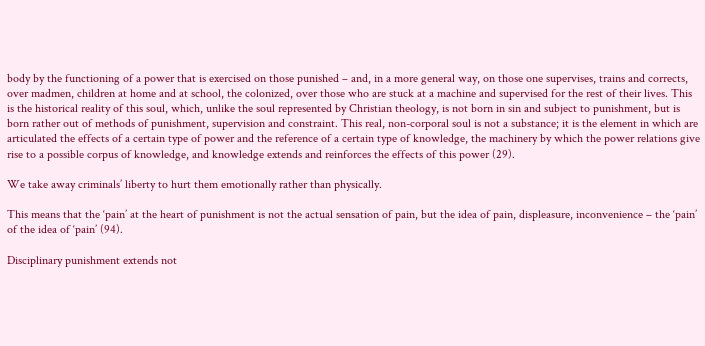body by the functioning of a power that is exercised on those punished – and, in a more general way, on those one supervises, trains and corrects, over madmen, children at home and at school, the colonized, over those who are stuck at a machine and supervised for the rest of their lives. This is the historical reality of this soul, which, unlike the soul represented by Christian theology, is not born in sin and subject to punishment, but is born rather out of methods of punishment, supervision and constraint. This real, non-corporal soul is not a substance; it is the element in which are articulated the effects of a certain type of power and the reference of a certain type of knowledge, the machinery by which the power relations give rise to a possible corpus of knowledge, and knowledge extends and reinforces the effects of this power (29).

We take away criminals’ liberty to hurt them emotionally rather than physically.

This means that the ‘pain’ at the heart of punishment is not the actual sensation of pain, but the idea of pain, displeasure, inconvenience – the ‘pain’ of the idea of ‘pain’ (94).

Disciplinary punishment extends not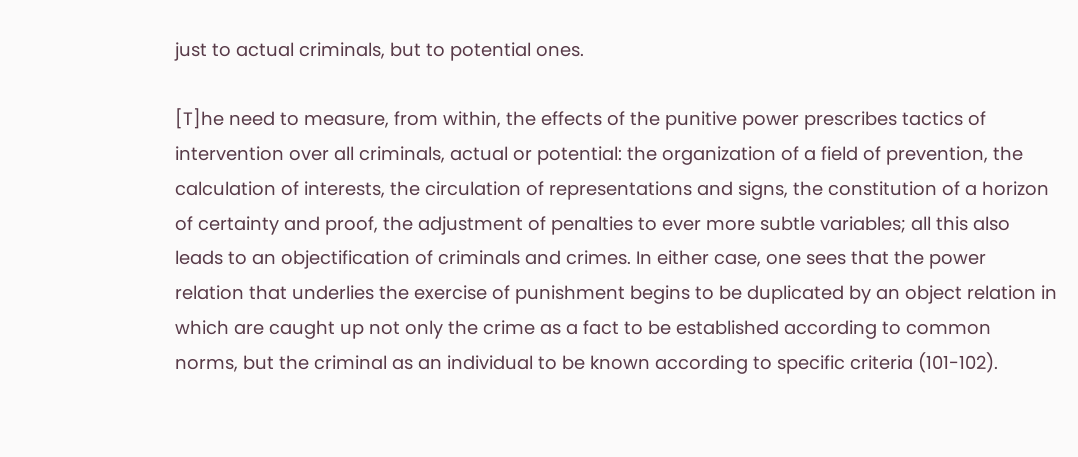just to actual criminals, but to potential ones.

[T]he need to measure, from within, the effects of the punitive power prescribes tactics of intervention over all criminals, actual or potential: the organization of a field of prevention, the calculation of interests, the circulation of representations and signs, the constitution of a horizon of certainty and proof, the adjustment of penalties to ever more subtle variables; all this also leads to an objectification of criminals and crimes. In either case, one sees that the power relation that underlies the exercise of punishment begins to be duplicated by an object relation in which are caught up not only the crime as a fact to be established according to common norms, but the criminal as an individual to be known according to specific criteria (101-102).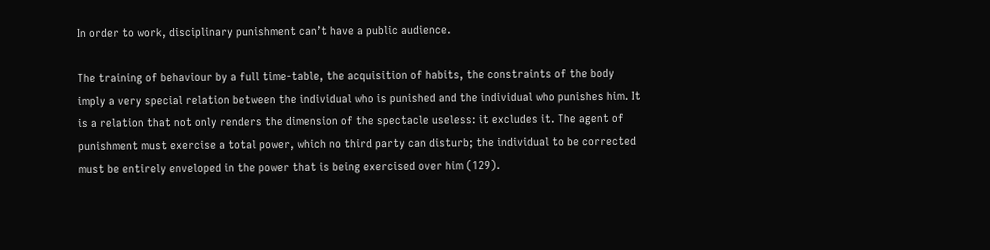In order to work, disciplinary punishment can’t have a public audience.

The training of behaviour by a full time-table, the acquisition of habits, the constraints of the body imply a very special relation between the individual who is punished and the individual who punishes him. It is a relation that not only renders the dimension of the spectacle useless: it excludes it. The agent of punishment must exercise a total power, which no third party can disturb; the individual to be corrected must be entirely enveloped in the power that is being exercised over him (129).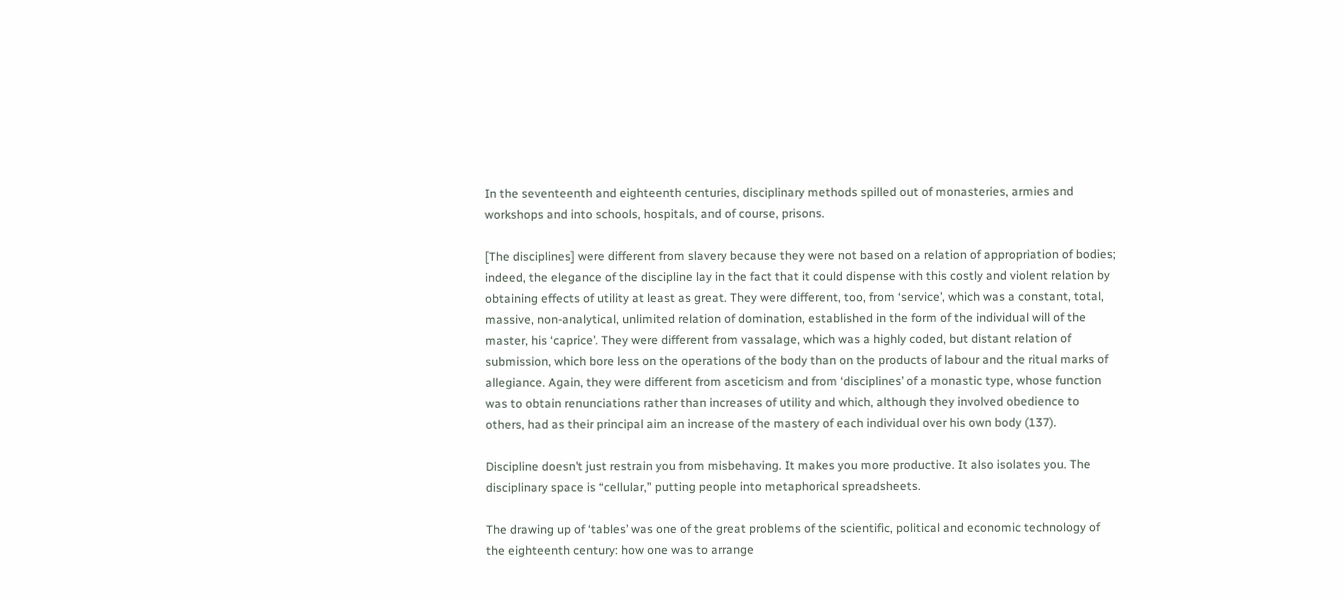In the seventeenth and eighteenth centuries, disciplinary methods spilled out of monasteries, armies and workshops and into schools, hospitals, and of course, prisons.

[The disciplines] were different from slavery because they were not based on a relation of appropriation of bodies; indeed, the elegance of the discipline lay in the fact that it could dispense with this costly and violent relation by obtaining effects of utility at least as great. They were different, too, from ‘service’, which was a constant, total, massive, non-analytical, unlimited relation of domination, established in the form of the individual will of the master, his ‘caprice’. They were different from vassalage, which was a highly coded, but distant relation of submission, which bore less on the operations of the body than on the products of labour and the ritual marks of allegiance. Again, they were different from asceticism and from ‘disciplines’ of a monastic type, whose function was to obtain renunciations rather than increases of utility and which, although they involved obedience to others, had as their principal aim an increase of the mastery of each individual over his own body (137).

Discipline doesn’t just restrain you from misbehaving. It makes you more productive. It also isolates you. The disciplinary space is “cellular,” putting people into metaphorical spreadsheets.

The drawing up of ‘tables’ was one of the great problems of the scientific, political and economic technology of the eighteenth century: how one was to arrange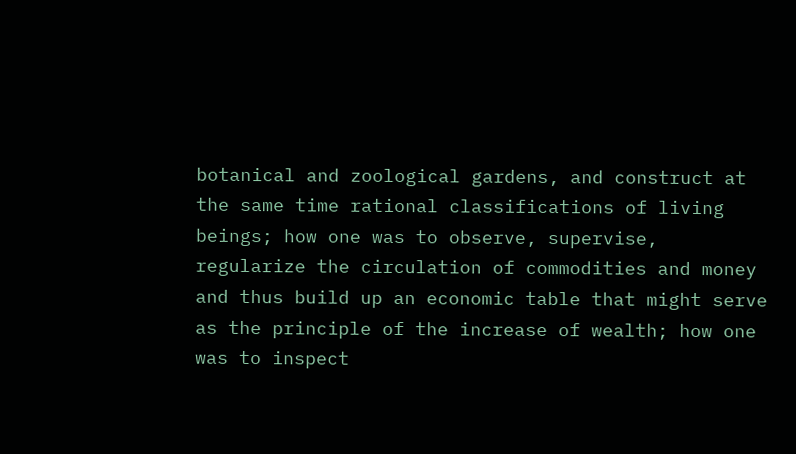botanical and zoological gardens, and construct at the same time rational classifications of living beings; how one was to observe, supervise, regularize the circulation of commodities and money and thus build up an economic table that might serve as the principle of the increase of wealth; how one was to inspect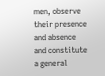men, observe their presence and absence and constitute a general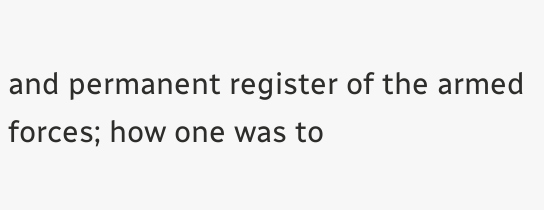and permanent register of the armed forces; how one was to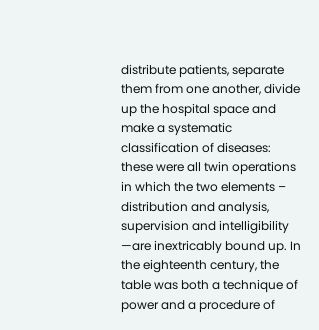distribute patients, separate them from one another, divide up the hospital space and make a systematic classification of diseases: these were all twin operations in which the two elements – distribution and analysis, supervision and intelligibility —are inextricably bound up. In the eighteenth century, the table was both a technique of power and a procedure of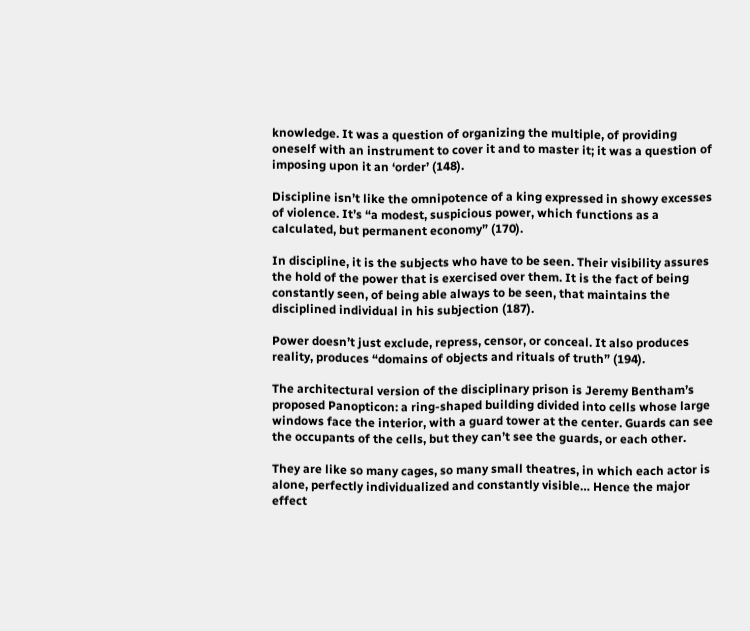knowledge. It was a question of organizing the multiple, of providing oneself with an instrument to cover it and to master it; it was a question of imposing upon it an ‘order’ (148).

Discipline isn’t like the omnipotence of a king expressed in showy excesses of violence. It’s “a modest, suspicious power, which functions as a calculated, but permanent economy” (170).

In discipline, it is the subjects who have to be seen. Their visibility assures the hold of the power that is exercised over them. It is the fact of being constantly seen, of being able always to be seen, that maintains the disciplined individual in his subjection (187).

Power doesn’t just exclude, repress, censor, or conceal. It also produces reality, produces “domains of objects and rituals of truth” (194).

The architectural version of the disciplinary prison is Jeremy Bentham’s proposed Panopticon: a ring-shaped building divided into cells whose large windows face the interior, with a guard tower at the center. Guards can see the occupants of the cells, but they can’t see the guards, or each other.

They are like so many cages, so many small theatres, in which each actor is alone, perfectly individualized and constantly visible… Hence the major effect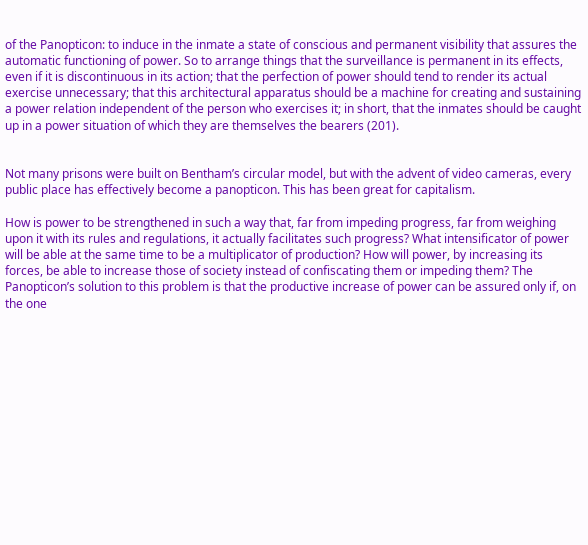of the Panopticon: to induce in the inmate a state of conscious and permanent visibility that assures the automatic functioning of power. So to arrange things that the surveillance is permanent in its effects, even if it is discontinuous in its action; that the perfection of power should tend to render its actual exercise unnecessary; that this architectural apparatus should be a machine for creating and sustaining a power relation independent of the person who exercises it; in short, that the inmates should be caught up in a power situation of which they are themselves the bearers (201).


Not many prisons were built on Bentham’s circular model, but with the advent of video cameras, every public place has effectively become a panopticon. This has been great for capitalism.

How is power to be strengthened in such a way that, far from impeding progress, far from weighing upon it with its rules and regulations, it actually facilitates such progress? What intensificator of power will be able at the same time to be a multiplicator of production? How will power, by increasing its forces, be able to increase those of society instead of confiscating them or impeding them? The Panopticon’s solution to this problem is that the productive increase of power can be assured only if, on the one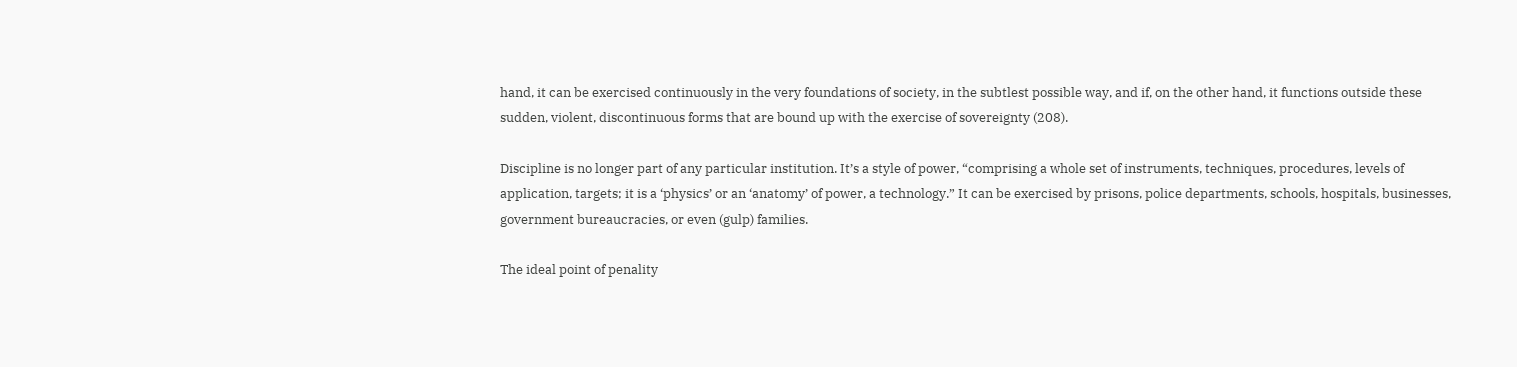hand, it can be exercised continuously in the very foundations of society, in the subtlest possible way, and if, on the other hand, it functions outside these sudden, violent, discontinuous forms that are bound up with the exercise of sovereignty (208).

Discipline is no longer part of any particular institution. It’s a style of power, “comprising a whole set of instruments, techniques, procedures, levels of application, targets; it is a ‘physics’ or an ‘anatomy’ of power, a technology.” It can be exercised by prisons, police departments, schools, hospitals, businesses, government bureaucracies, or even (gulp) families.

The ideal point of penality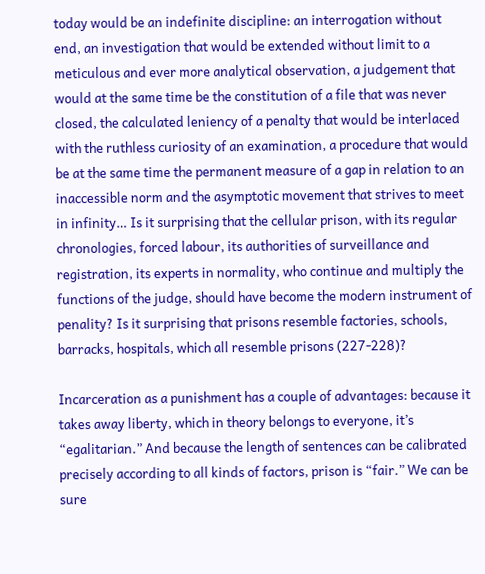today would be an indefinite discipline: an interrogation without end, an investigation that would be extended without limit to a meticulous and ever more analytical observation, a judgement that would at the same time be the constitution of a file that was never closed, the calculated leniency of a penalty that would be interlaced with the ruthless curiosity of an examination, a procedure that would be at the same time the permanent measure of a gap in relation to an inaccessible norm and the asymptotic movement that strives to meet in infinity… Is it surprising that the cellular prison, with its regular chronologies, forced labour, its authorities of surveillance and registration, its experts in normality, who continue and multiply the functions of the judge, should have become the modern instrument of penality? Is it surprising that prisons resemble factories, schools, barracks, hospitals, which all resemble prisons (227-228)?

Incarceration as a punishment has a couple of advantages: because it takes away liberty, which in theory belongs to everyone, it’s “egalitarian.” And because the length of sentences can be calibrated precisely according to all kinds of factors, prison is “fair.” We can be sure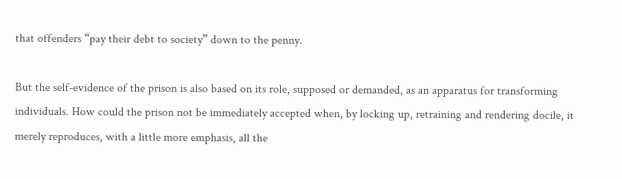that offenders “pay their debt to society” down to the penny.

But the self-evidence of the prison is also based on its role, supposed or demanded, as an apparatus for transforming individuals. How could the prison not be immediately accepted when, by locking up, retraining and rendering docile, it merely reproduces, with a little more emphasis, all the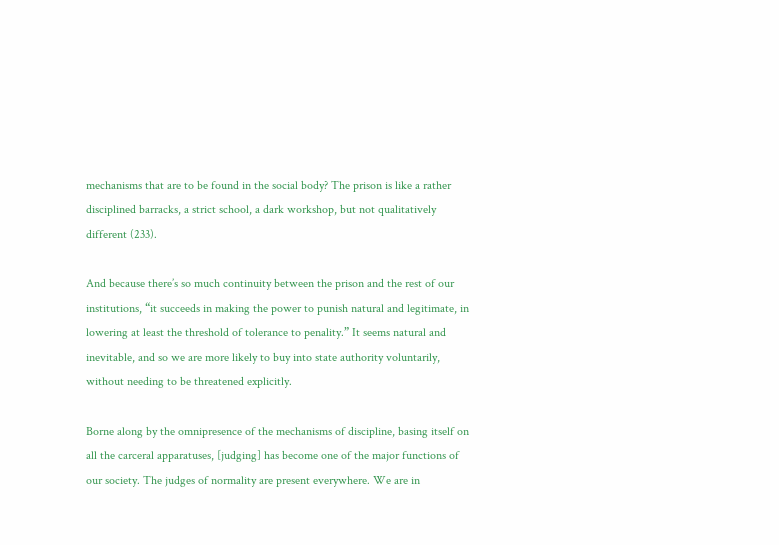mechanisms that are to be found in the social body? The prison is like a rather disciplined barracks, a strict school, a dark workshop, but not qualitatively different (233).

And because there’s so much continuity between the prison and the rest of our institutions, “it succeeds in making the power to punish natural and legitimate, in lowering at least the threshold of tolerance to penality.” It seems natural and inevitable, and so we are more likely to buy into state authority voluntarily, without needing to be threatened explicitly.

Borne along by the omnipresence of the mechanisms of discipline, basing itself on all the carceral apparatuses, [judging] has become one of the major functions of our society. The judges of normality are present everywhere. We are in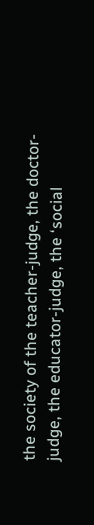the society of the teacher-judge, the doctor-judge, the educator-judge, the ‘social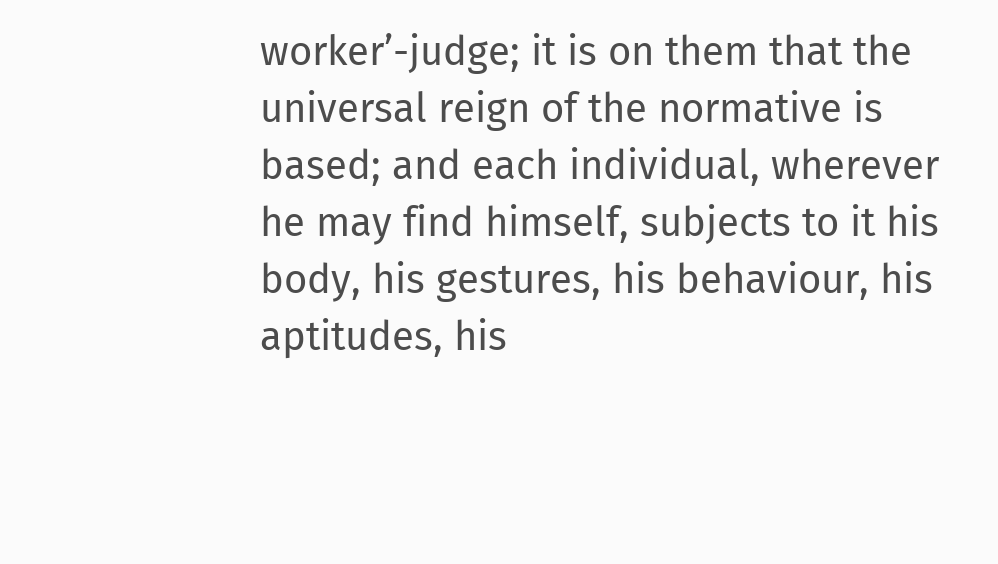worker’-judge; it is on them that the universal reign of the normative is based; and each individual, wherever he may find himself, subjects to it his body, his gestures, his behaviour, his aptitudes, his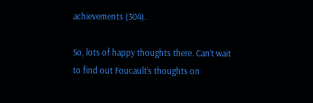achievements (304).

So, lots of happy thoughts there. Can’t wait to find out Foucault’s thoughts on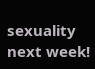sexuality next week!